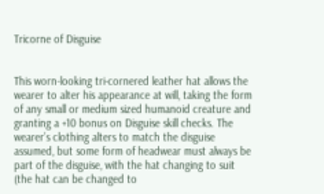Tricorne of Disguise


This worn-looking tri-cornered leather hat allows the wearer to alter his appearance at will, taking the form of any small or medium sized humanoid creature and granting a +10 bonus on Disguise skill checks. The wearer’s clothing alters to match the disguise assumed, but some form of headwear must always be part of the disguise, with the hat changing to suit (the hat can be changed to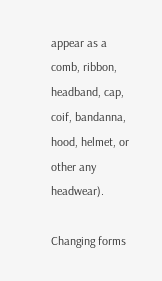appear as a comb, ribbon, headband, cap, coif, bandanna, hood, helmet, or other any headwear).

Changing forms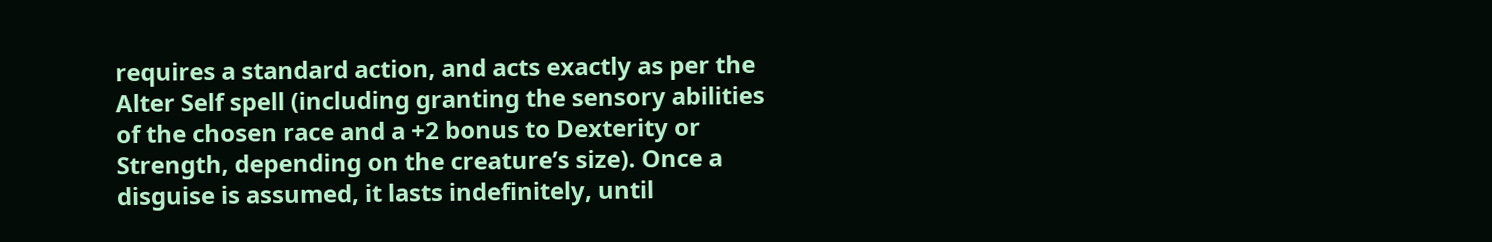requires a standard action, and acts exactly as per the Alter Self spell (including granting the sensory abilities of the chosen race and a +2 bonus to Dexterity or Strength, depending on the creature’s size). Once a disguise is assumed, it lasts indefinitely, until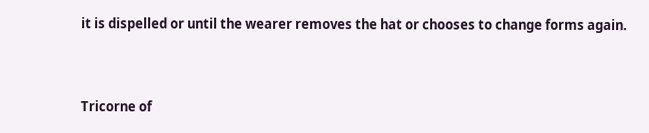it is dispelled or until the wearer removes the hat or chooses to change forms again.


Tricorne of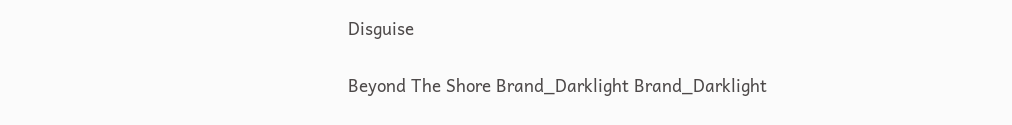Disguise

Beyond The Shore Brand_Darklight Brand_Darklight